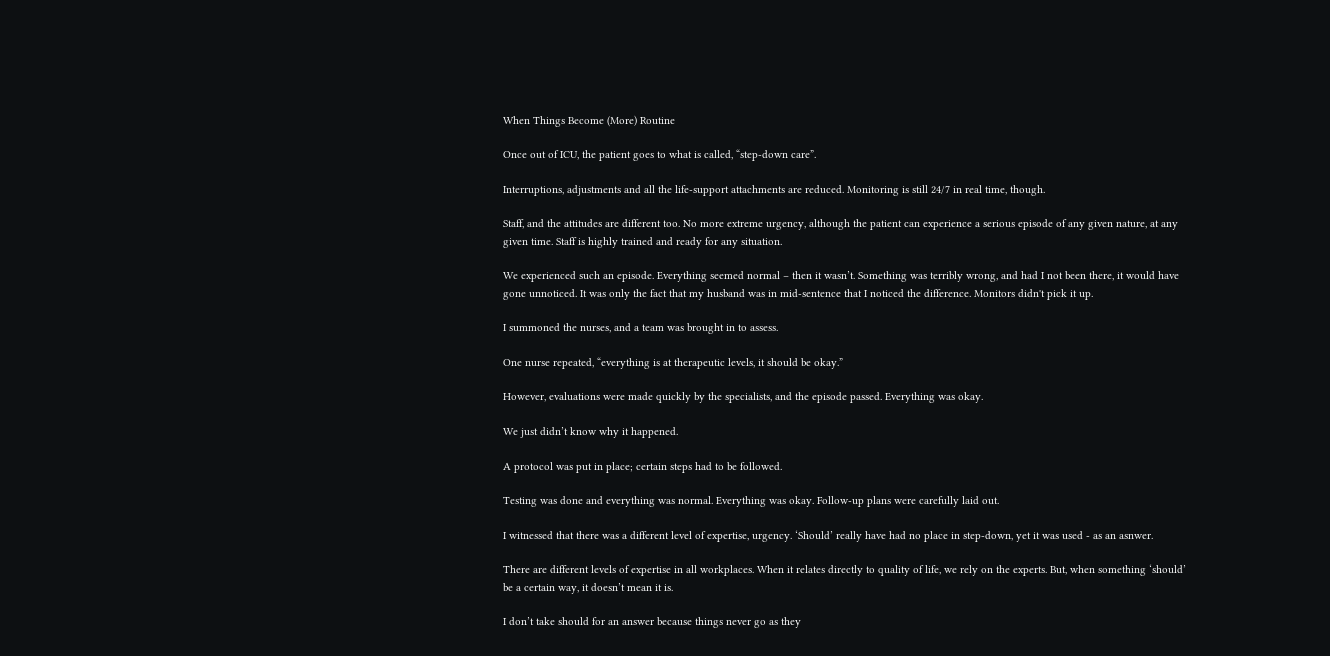When Things Become (More) Routine

Once out of ICU, the patient goes to what is called, “step-down care”.

Interruptions, adjustments and all the life-support attachments are reduced. Monitoring is still 24/7 in real time, though.

Staff, and the attitudes are different too. No more extreme urgency, although the patient can experience a serious episode of any given nature, at any given time. Staff is highly trained and ready for any situation.

We experienced such an episode. Everything seemed normal – then it wasn’t. Something was terribly wrong, and had I not been there, it would have gone unnoticed. It was only the fact that my husband was in mid-sentence that I noticed the difference. Monitors didn't pick it up.

I summoned the nurses, and a team was brought in to assess.

One nurse repeated, “everything is at therapeutic levels, it should be okay.”

However, evaluations were made quickly by the specialists, and the episode passed. Everything was okay.

We just didn’t know why it happened.

A protocol was put in place; certain steps had to be followed.

Testing was done and everything was normal. Everything was okay. Follow-up plans were carefully laid out.

I witnessed that there was a different level of expertise, urgency. ‘Should’ really have had no place in step-down, yet it was used - as an asnwer.

There are different levels of expertise in all workplaces. When it relates directly to quality of life, we rely on the experts. But, when something ‘should’ be a certain way, it doesn’t mean it is.

I don’t take should for an answer because things never go as they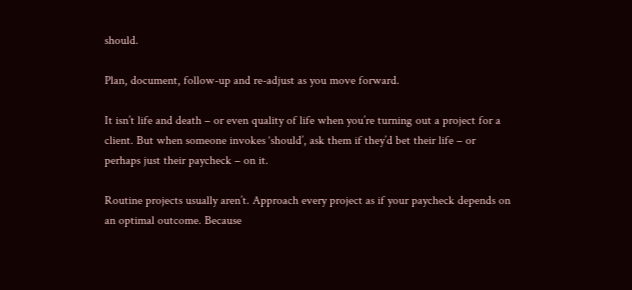should.

Plan, document, follow-up and re-adjust as you move forward.

It isn’t life and death – or even quality of life when you’re turning out a project for a client. But when someone invokes ‘should’, ask them if they’d bet their life – or perhaps just their paycheck – on it.

Routine projects usually aren’t. Approach every project as if your paycheck depends on an optimal outcome. Because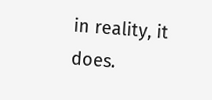in reality, it does.